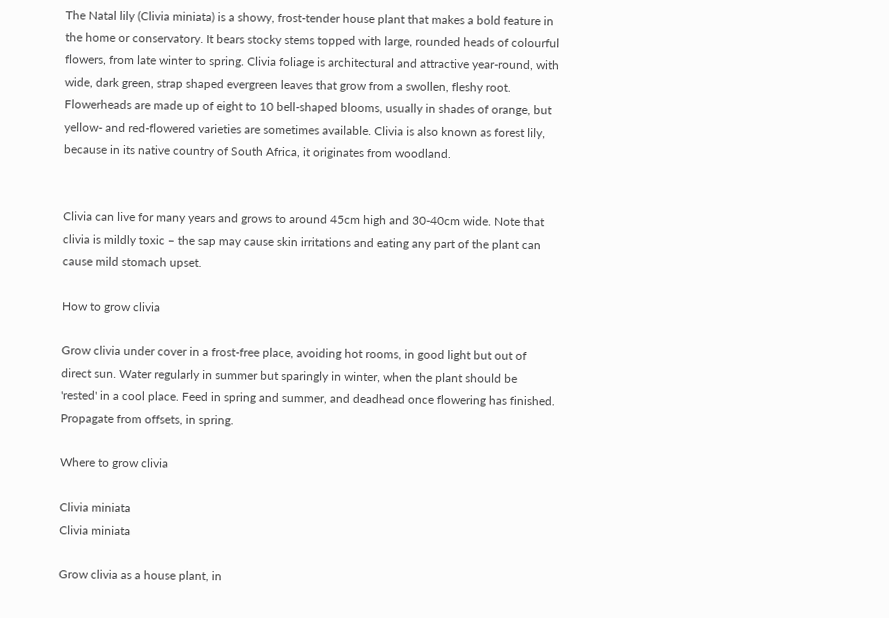The Natal lily (Clivia miniata) is a showy, frost-tender house plant that makes a bold feature in the home or conservatory. It bears stocky stems topped with large, rounded heads of colourful flowers, from late winter to spring. Clivia foliage is architectural and attractive year-round, with wide, dark green, strap shaped evergreen leaves that grow from a swollen, fleshy root. Flowerheads are made up of eight to 10 bell-shaped blooms, usually in shades of orange, but yellow- and red-flowered varieties are sometimes available. Clivia is also known as forest lily, because in its native country of South Africa, it originates from woodland.


Clivia can live for many years and grows to around 45cm high and 30-40cm wide. Note that clivia is mildly toxic – the sap may cause skin irritations and eating any part of the plant can cause mild stomach upset.

How to grow clivia

Grow clivia under cover in a frost-free place, avoiding hot rooms, in good light but out of direct sun. Water regularly in summer but sparingly in winter, when the plant should be 'rested' in a cool place. Feed in spring and summer, and deadhead once flowering has finished. Propagate from offsets, in spring.

Where to grow clivia

Clivia miniata
Clivia miniata

Grow clivia as a house plant, in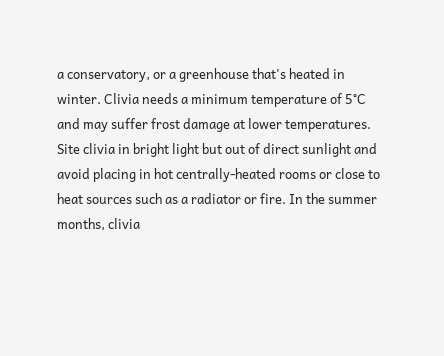a conservatory, or a greenhouse that's heated in winter. Clivia needs a minimum temperature of 5°C and may suffer frost damage at lower temperatures. Site clivia in bright light but out of direct sunlight and avoid placing in hot centrally-heated rooms or close to heat sources such as a radiator or fire. In the summer months, clivia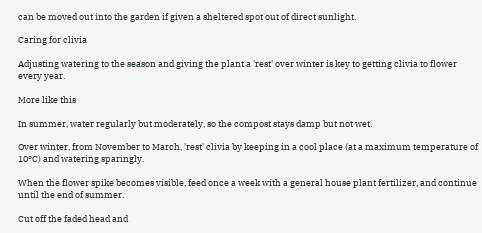can be moved out into the garden if given a sheltered spot out of direct sunlight.

Caring for clivia

Adjusting watering to the season and giving the plant a 'rest' over winter is key to getting clivia to flower every year.

More like this

In summer, water regularly but moderately, so the compost stays damp but not wet.

Over winter, from November to March, 'rest' clivia by keeping in a cool place (at a maximum temperature of 10°C) and watering sparingly.

When the flower spike becomes visible, feed once a week with a general house plant fertilizer, and continue until the end of summer.

Cut off the faded head and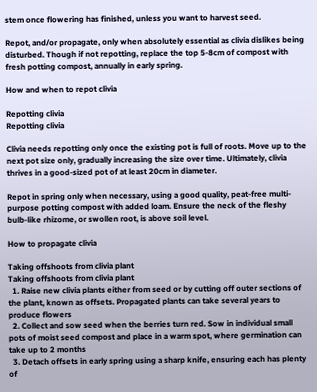stem once flowering has finished, unless you want to harvest seed.

Repot, and/or propagate, only when absolutely essential as clivia dislikes being disturbed. Though if not repotting, replace the top 5-8cm of compost with fresh potting compost, annually in early spring.

How and when to repot clivia

Repotting clivia
Repotting clivia

Clivia needs repotting only once the existing pot is full of roots. Move up to the next pot size only, gradually increasing the size over time. Ultimately, clivia thrives in a good-sized pot of at least 20cm in diameter.

Repot in spring only when necessary, using a good quality, peat-free multi-purpose potting compost with added loam. Ensure the neck of the fleshy bulb-like rhizome, or swollen root, is above soil level.

How to propagate clivia

Taking offshoots from clivia plant
Taking offshoots from clivia plant
  1. Raise new clivia plants either from seed or by cutting off outer sections of the plant, known as offsets. Propagated plants can take several years to produce flowers
  2. Collect and sow seed when the berries turn red. Sow in individual small pots of moist seed compost and place in a warm spot, where germination can take up to 2 months
  3. Detach offsets in early spring using a sharp knife, ensuring each has plenty of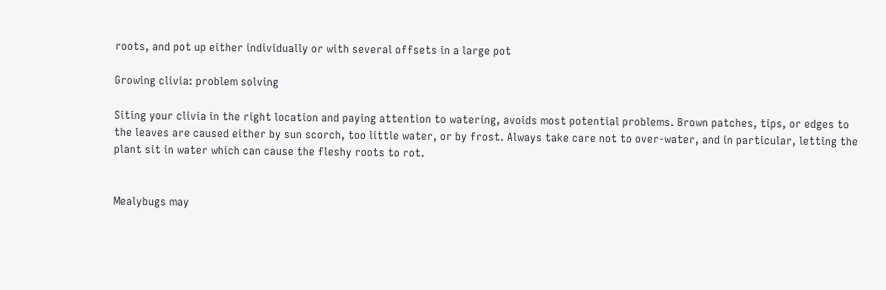roots, and pot up either individually or with several offsets in a large pot

Growing clivia: problem solving

Siting your clivia in the right location and paying attention to watering, avoids most potential problems. Brown patches, tips, or edges to the leaves are caused either by sun scorch, too little water, or by frost. Always take care not to over-water, and in particular, letting the plant sit in water which can cause the fleshy roots to rot.


Mealybugs may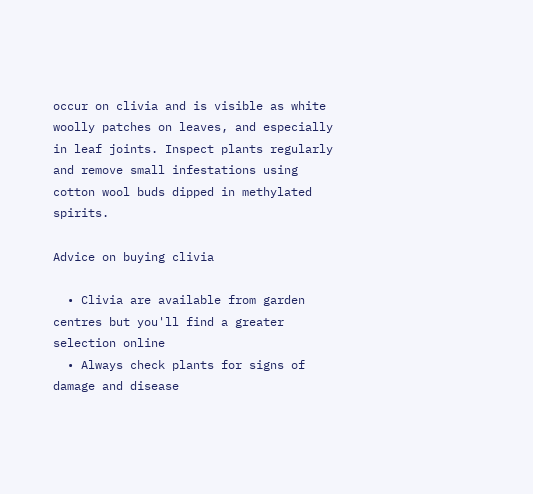occur on clivia and is visible as white woolly patches on leaves, and especially in leaf joints. Inspect plants regularly and remove small infestations using cotton wool buds dipped in methylated spirits.

Advice on buying clivia

  • Clivia are available from garden centres but you'll find a greater selection online
  • Always check plants for signs of damage and disease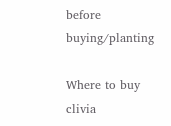before buying/planting

Where to buy clivia